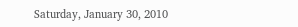Saturday, January 30, 2010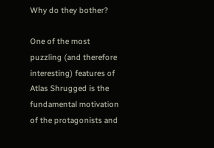Why do they bother?

One of the most puzzling (and therefore interesting) features of Atlas Shrugged is the fundamental motivation of the protagonists and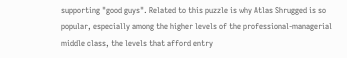supporting "good guys". Related to this puzzle is why Atlas Shrugged is so popular, especially among the higher levels of the professional-managerial middle class, the levels that afford entry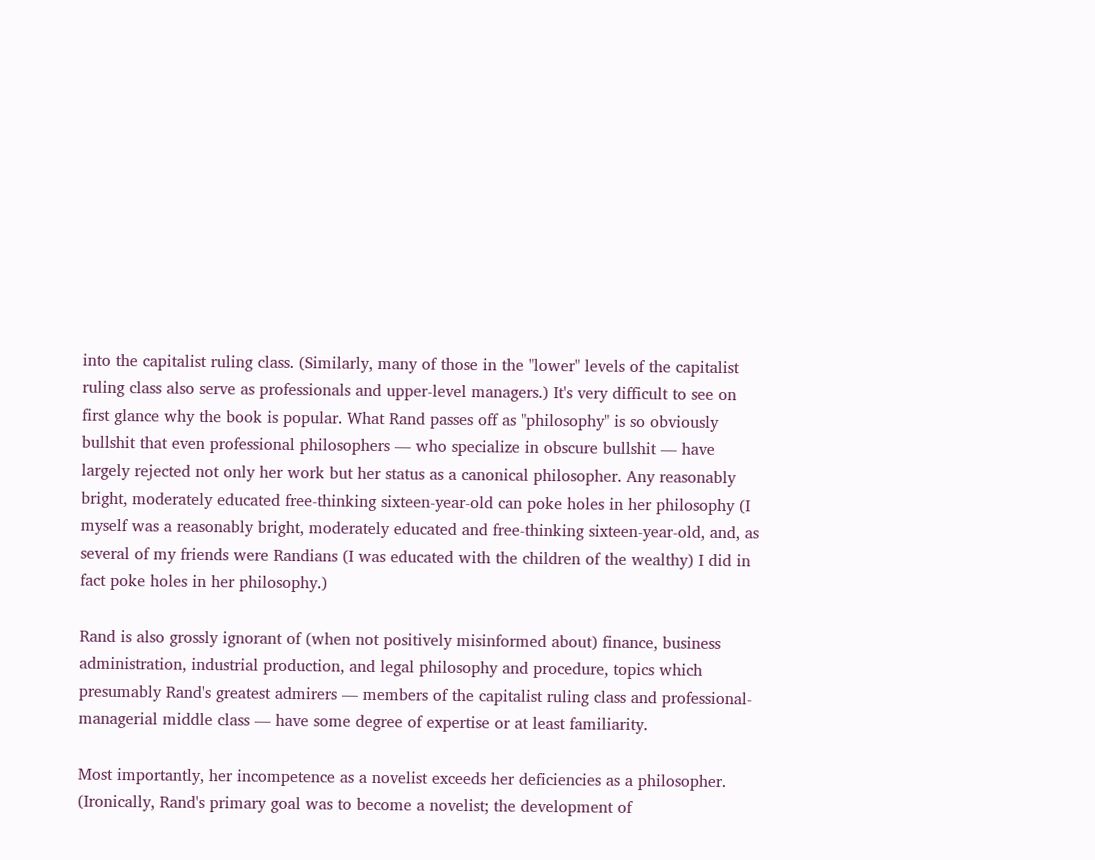into the capitalist ruling class. (Similarly, many of those in the "lower" levels of the capitalist ruling class also serve as professionals and upper-level managers.) It's very difficult to see on first glance why the book is popular. What Rand passes off as "philosophy" is so obviously bullshit that even professional philosophers — who specialize in obscure bullshit — have largely rejected not only her work but her status as a canonical philosopher. Any reasonably bright, moderately educated free-thinking sixteen-year-old can poke holes in her philosophy (I myself was a reasonably bright, moderately educated and free-thinking sixteen-year-old, and, as several of my friends were Randians (I was educated with the children of the wealthy) I did in fact poke holes in her philosophy.)

Rand is also grossly ignorant of (when not positively misinformed about) finance, business administration, industrial production, and legal philosophy and procedure, topics which presumably Rand's greatest admirers — members of the capitalist ruling class and professional-managerial middle class — have some degree of expertise or at least familiarity.

Most importantly, her incompetence as a novelist exceeds her deficiencies as a philosopher. (Ironically, Rand's primary goal was to become a novelist; the development of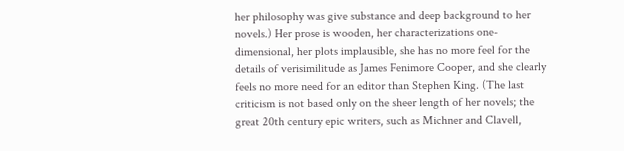her philosophy was give substance and deep background to her novels.) Her prose is wooden, her characterizations one-dimensional, her plots implausible, she has no more feel for the details of verisimilitude as James Fenimore Cooper, and she clearly feels no more need for an editor than Stephen King. (The last criticism is not based only on the sheer length of her novels; the great 20th century epic writers, such as Michner and Clavell,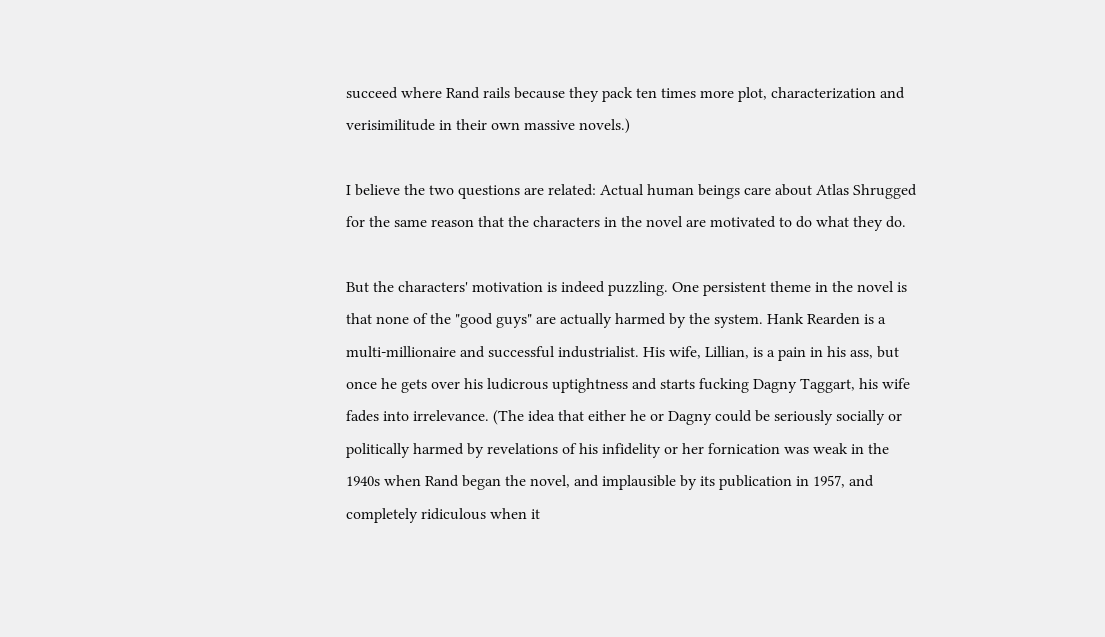succeed where Rand rails because they pack ten times more plot, characterization and verisimilitude in their own massive novels.)

I believe the two questions are related: Actual human beings care about Atlas Shrugged for the same reason that the characters in the novel are motivated to do what they do.

But the characters' motivation is indeed puzzling. One persistent theme in the novel is that none of the "good guys" are actually harmed by the system. Hank Rearden is a multi-millionaire and successful industrialist. His wife, Lillian, is a pain in his ass, but once he gets over his ludicrous uptightness and starts fucking Dagny Taggart, his wife fades into irrelevance. (The idea that either he or Dagny could be seriously socially or politically harmed by revelations of his infidelity or her fornication was weak in the 1940s when Rand began the novel, and implausible by its publication in 1957, and completely ridiculous when it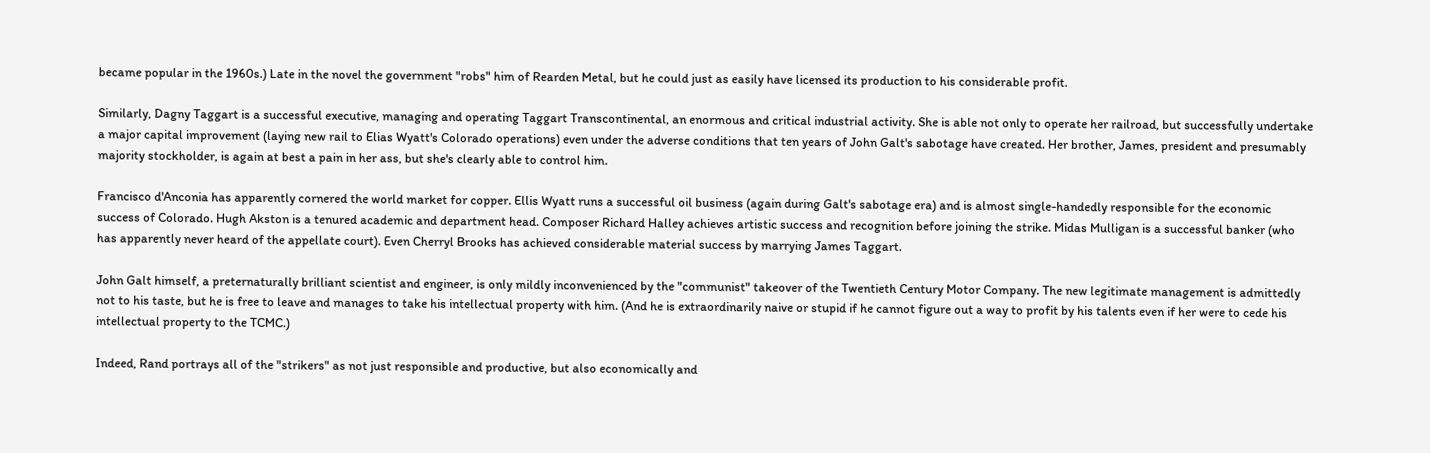became popular in the 1960s.) Late in the novel the government "robs" him of Rearden Metal, but he could just as easily have licensed its production to his considerable profit.

Similarly, Dagny Taggart is a successful executive, managing and operating Taggart Transcontinental, an enormous and critical industrial activity. She is able not only to operate her railroad, but successfully undertake a major capital improvement (laying new rail to Elias Wyatt's Colorado operations) even under the adverse conditions that ten years of John Galt's sabotage have created. Her brother, James, president and presumably majority stockholder, is again at best a pain in her ass, but she's clearly able to control him.

Francisco d'Anconia has apparently cornered the world market for copper. Ellis Wyatt runs a successful oil business (again during Galt's sabotage era) and is almost single-handedly responsible for the economic success of Colorado. Hugh Akston is a tenured academic and department head. Composer Richard Halley achieves artistic success and recognition before joining the strike. Midas Mulligan is a successful banker (who has apparently never heard of the appellate court). Even Cherryl Brooks has achieved considerable material success by marrying James Taggart.

John Galt himself, a preternaturally brilliant scientist and engineer, is only mildly inconvenienced by the "communist" takeover of the Twentieth Century Motor Company. The new legitimate management is admittedly not to his taste, but he is free to leave and manages to take his intellectual property with him. (And he is extraordinarily naive or stupid if he cannot figure out a way to profit by his talents even if her were to cede his intellectual property to the TCMC.)

Indeed, Rand portrays all of the "strikers" as not just responsible and productive, but also economically and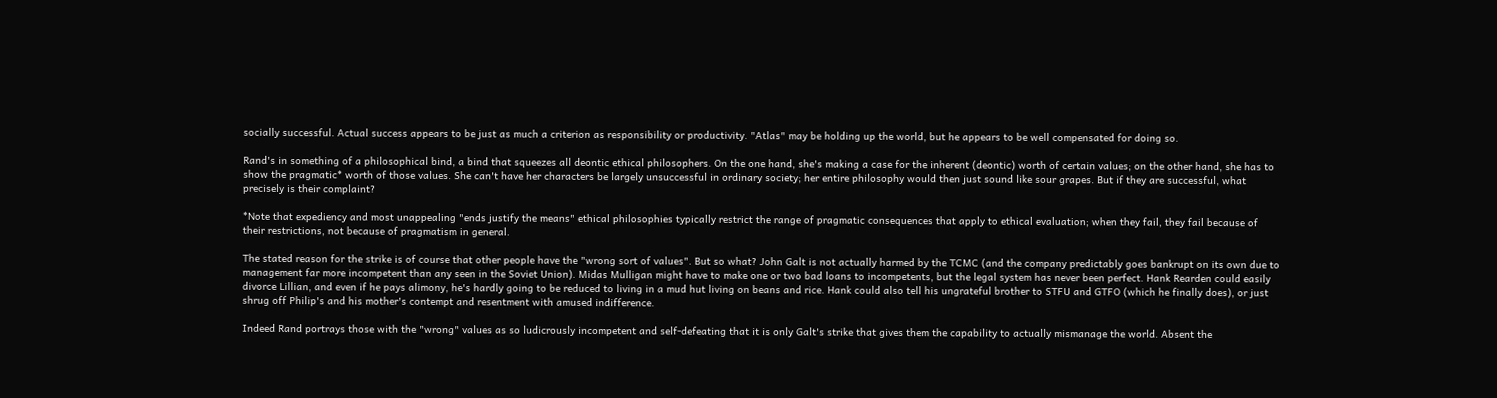socially successful. Actual success appears to be just as much a criterion as responsibility or productivity. "Atlas" may be holding up the world, but he appears to be well compensated for doing so.

Rand's in something of a philosophical bind, a bind that squeezes all deontic ethical philosophers. On the one hand, she's making a case for the inherent (deontic) worth of certain values; on the other hand, she has to show the pragmatic* worth of those values. She can't have her characters be largely unsuccessful in ordinary society; her entire philosophy would then just sound like sour grapes. But if they are successful, what precisely is their complaint?

*Note that expediency and most unappealing "ends justify the means" ethical philosophies typically restrict the range of pragmatic consequences that apply to ethical evaluation; when they fail, they fail because of their restrictions, not because of pragmatism in general.

The stated reason for the strike is of course that other people have the "wrong sort of values". But so what? John Galt is not actually harmed by the TCMC (and the company predictably goes bankrupt on its own due to management far more incompetent than any seen in the Soviet Union). Midas Mulligan might have to make one or two bad loans to incompetents, but the legal system has never been perfect. Hank Rearden could easily divorce Lillian, and even if he pays alimony, he's hardly going to be reduced to living in a mud hut living on beans and rice. Hank could also tell his ungrateful brother to STFU and GTFO (which he finally does), or just shrug off Philip's and his mother's contempt and resentment with amused indifference.

Indeed Rand portrays those with the "wrong" values as so ludicrously incompetent and self-defeating that it is only Galt's strike that gives them the capability to actually mismanage the world. Absent the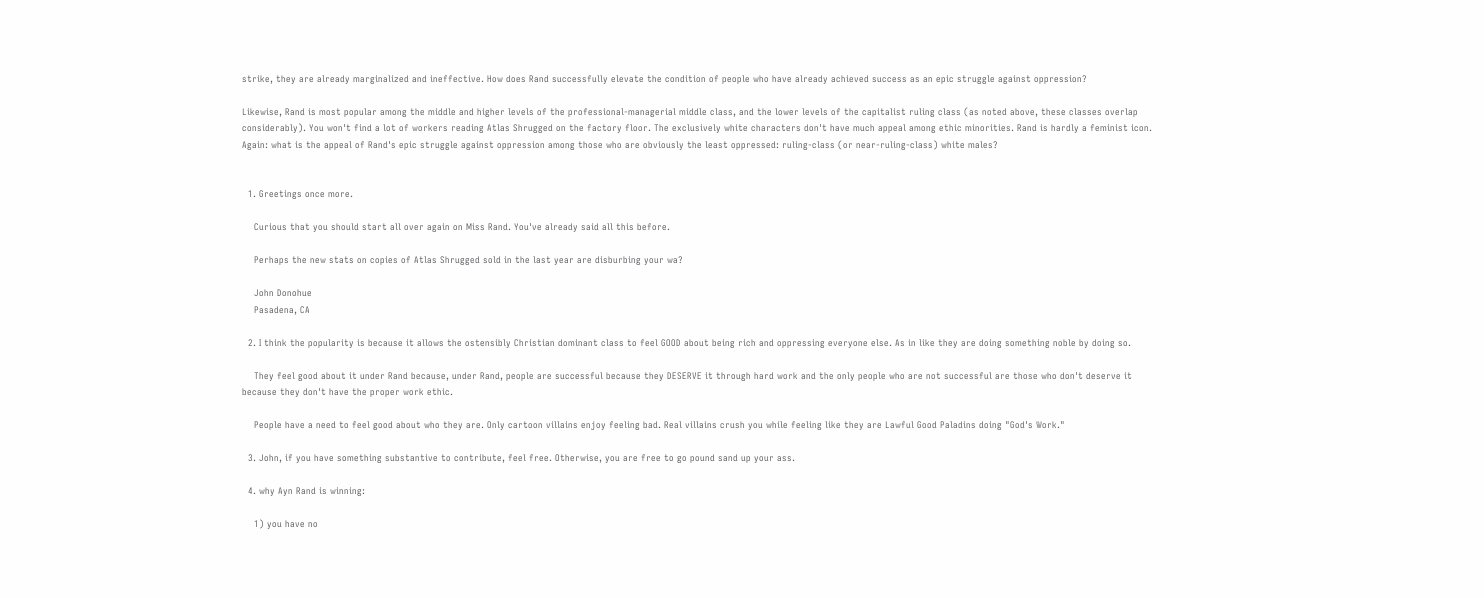strike, they are already marginalized and ineffective. How does Rand successfully elevate the condition of people who have already achieved success as an epic struggle against oppression?

Likewise, Rand is most popular among the middle and higher levels of the professional-managerial middle class, and the lower levels of the capitalist ruling class (as noted above, these classes overlap considerably). You won't find a lot of workers reading Atlas Shrugged on the factory floor. The exclusively white characters don't have much appeal among ethic minorities. Rand is hardly a feminist icon. Again: what is the appeal of Rand's epic struggle against oppression among those who are obviously the least oppressed: ruling-class (or near-ruling-class) white males?


  1. Greetings once more.

    Curious that you should start all over again on Miss Rand. You've already said all this before.

    Perhaps the new stats on copies of Atlas Shrugged sold in the last year are disburbing your wa?

    John Donohue
    Pasadena, CA

  2. I think the popularity is because it allows the ostensibly Christian dominant class to feel GOOD about being rich and oppressing everyone else. As in like they are doing something noble by doing so.

    They feel good about it under Rand because, under Rand, people are successful because they DESERVE it through hard work and the only people who are not successful are those who don't deserve it because they don't have the proper work ethic.

    People have a need to feel good about who they are. Only cartoon villains enjoy feeling bad. Real villains crush you while feeling like they are Lawful Good Paladins doing "God's Work."

  3. John, if you have something substantive to contribute, feel free. Otherwise, you are free to go pound sand up your ass.

  4. why Ayn Rand is winning:

    1) you have no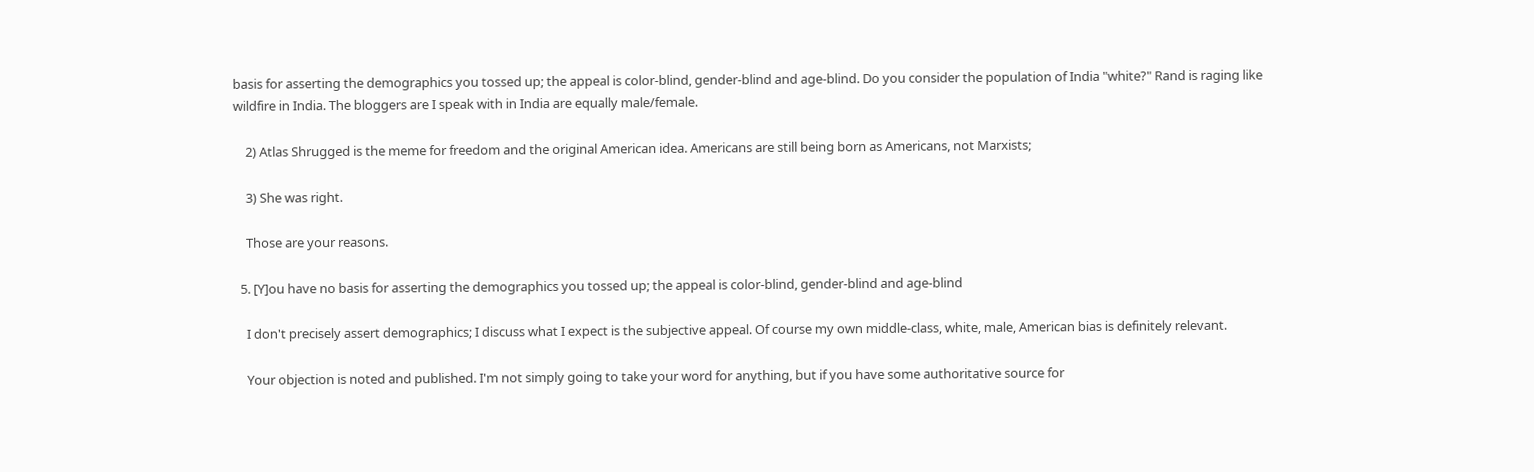basis for asserting the demographics you tossed up; the appeal is color-blind, gender-blind and age-blind. Do you consider the population of India "white?" Rand is raging like wildfire in India. The bloggers are I speak with in India are equally male/female.

    2) Atlas Shrugged is the meme for freedom and the original American idea. Americans are still being born as Americans, not Marxists;

    3) She was right.

    Those are your reasons.

  5. [Y]ou have no basis for asserting the demographics you tossed up; the appeal is color-blind, gender-blind and age-blind

    I don't precisely assert demographics; I discuss what I expect is the subjective appeal. Of course my own middle-class, white, male, American bias is definitely relevant.

    Your objection is noted and published. I'm not simply going to take your word for anything, but if you have some authoritative source for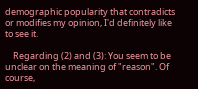demographic popularity that contradicts or modifies my opinion, I'd definitely like to see it.

    Regarding (2) and (3): You seem to be unclear on the meaning of "reason". Of course,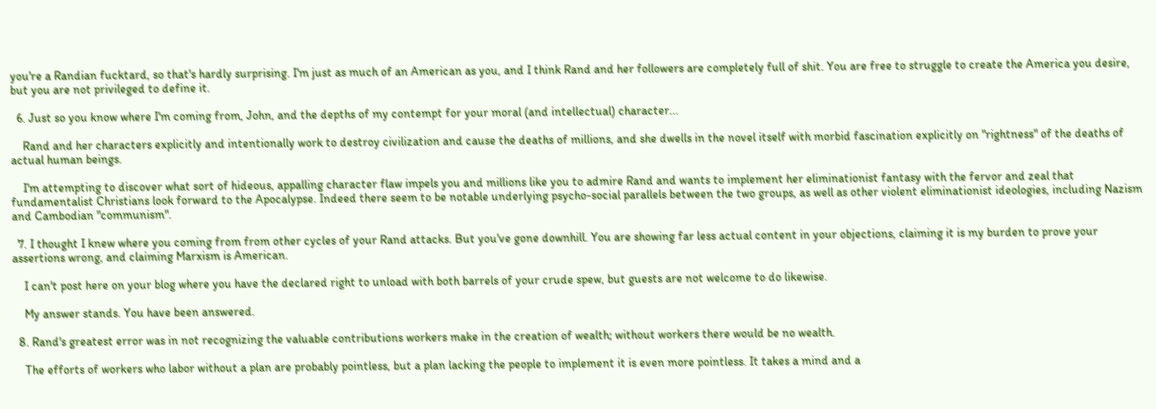you're a Randian fucktard, so that's hardly surprising. I'm just as much of an American as you, and I think Rand and her followers are completely full of shit. You are free to struggle to create the America you desire, but you are not privileged to define it.

  6. Just so you know where I'm coming from, John, and the depths of my contempt for your moral (and intellectual) character...

    Rand and her characters explicitly and intentionally work to destroy civilization and cause the deaths of millions, and she dwells in the novel itself with morbid fascination explicitly on "rightness" of the deaths of actual human beings.

    I'm attempting to discover what sort of hideous, appalling character flaw impels you and millions like you to admire Rand and wants to implement her eliminationist fantasy with the fervor and zeal that fundamentalist Christians look forward to the Apocalypse. Indeed there seem to be notable underlying psycho-social parallels between the two groups, as well as other violent eliminationist ideologies, including Nazism and Cambodian "communism".

  7. I thought I knew where you coming from from other cycles of your Rand attacks. But you've gone downhill. You are showing far less actual content in your objections, claiming it is my burden to prove your assertions wrong, and claiming Marxism is American.

    I can't post here on your blog where you have the declared right to unload with both barrels of your crude spew, but guests are not welcome to do likewise.

    My answer stands. You have been answered.

  8. Rand's greatest error was in not recognizing the valuable contributions workers make in the creation of wealth; without workers there would be no wealth.

    The efforts of workers who labor without a plan are probably pointless, but a plan lacking the people to implement it is even more pointless. It takes a mind and a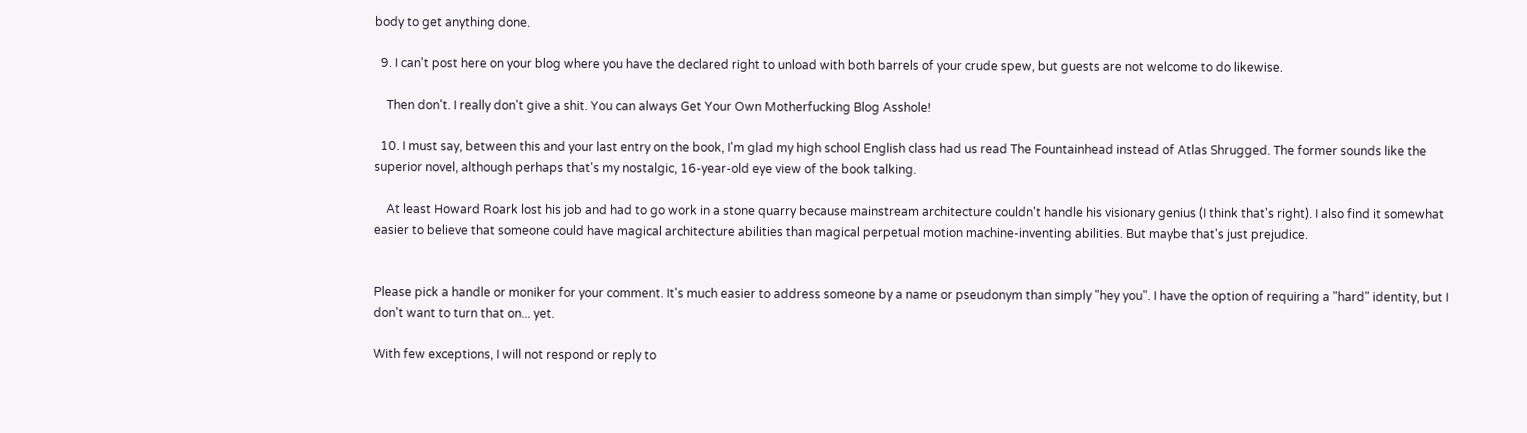body to get anything done.

  9. I can't post here on your blog where you have the declared right to unload with both barrels of your crude spew, but guests are not welcome to do likewise.

    Then don't. I really don't give a shit. You can always Get Your Own Motherfucking Blog Asshole!

  10. I must say, between this and your last entry on the book, I'm glad my high school English class had us read The Fountainhead instead of Atlas Shrugged. The former sounds like the superior novel, although perhaps that's my nostalgic, 16-year-old eye view of the book talking.

    At least Howard Roark lost his job and had to go work in a stone quarry because mainstream architecture couldn't handle his visionary genius (I think that's right). I also find it somewhat easier to believe that someone could have magical architecture abilities than magical perpetual motion machine-inventing abilities. But maybe that's just prejudice.


Please pick a handle or moniker for your comment. It's much easier to address someone by a name or pseudonym than simply "hey you". I have the option of requiring a "hard" identity, but I don't want to turn that on... yet.

With few exceptions, I will not respond or reply to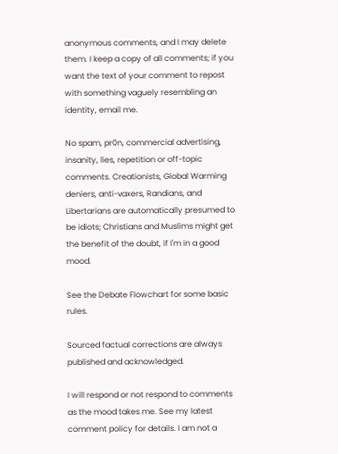anonymous comments, and I may delete them. I keep a copy of all comments; if you want the text of your comment to repost with something vaguely resembling an identity, email me.

No spam, pr0n, commercial advertising, insanity, lies, repetition or off-topic comments. Creationists, Global Warming deniers, anti-vaxers, Randians, and Libertarians are automatically presumed to be idiots; Christians and Muslims might get the benefit of the doubt, if I'm in a good mood.

See the Debate Flowchart for some basic rules.

Sourced factual corrections are always published and acknowledged.

I will respond or not respond to comments as the mood takes me. See my latest comment policy for details. I am not a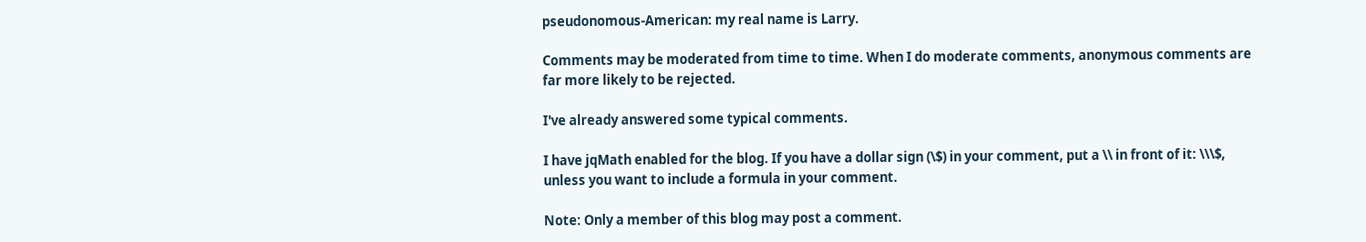pseudonomous-American: my real name is Larry.

Comments may be moderated from time to time. When I do moderate comments, anonymous comments are far more likely to be rejected.

I've already answered some typical comments.

I have jqMath enabled for the blog. If you have a dollar sign (\$) in your comment, put a \\ in front of it: \\\$, unless you want to include a formula in your comment.

Note: Only a member of this blog may post a comment.